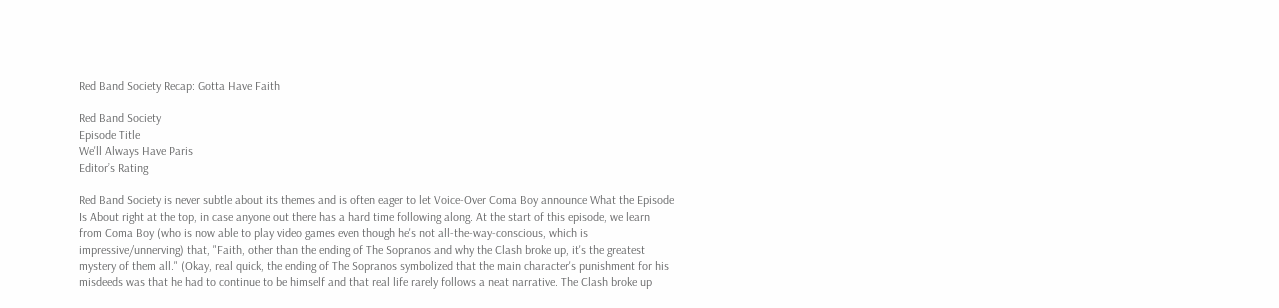Red Band Society Recap: Gotta Have Faith

Red Band Society
Episode Title
We'll Always Have Paris
Editor’s Rating

Red Band Society is never subtle about its themes and is often eager to let Voice-Over Coma Boy announce What the Episode Is About right at the top, in case anyone out there has a hard time following along. At the start of this episode, we learn from Coma Boy (who is now able to play video games even though he's not all-the-way-conscious, which is impressive/unnerving) that, "Faith, other than the ending of The Sopranos and why the Clash broke up, it's the greatest mystery of them all." (Okay, real quick, the ending of The Sopranos symbolized that the main character's punishment for his misdeeds was that he had to continue to be himself and that real life rarely follows a neat narrative. The Clash broke up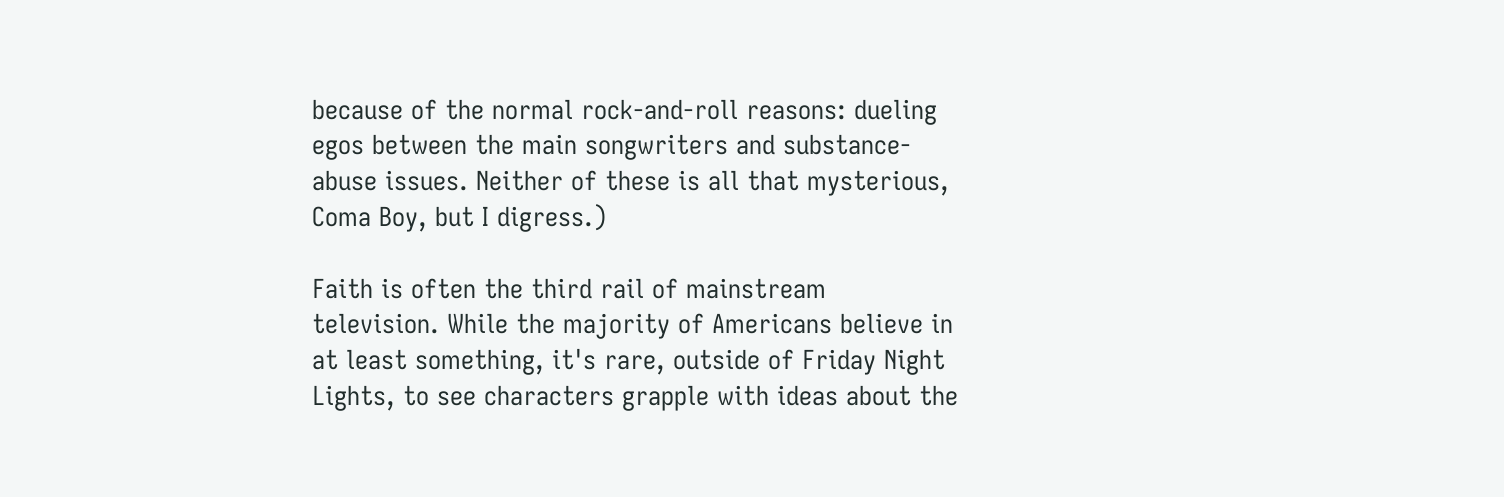because of the normal rock-and-roll reasons: dueling egos between the main songwriters and substance-abuse issues. Neither of these is all that mysterious, Coma Boy, but I digress.)

Faith is often the third rail of mainstream television. While the majority of Americans believe in at least something, it's rare, outside of Friday Night Lights, to see characters grapple with ideas about the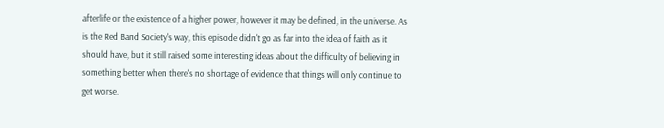afterlife or the existence of a higher power, however it may be defined, in the universe. As is the Red Band Society's way, this episode didn't go as far into the idea of faith as it should have, but it still raised some interesting ideas about the difficulty of believing in something better when there's no shortage of evidence that things will only continue to get worse.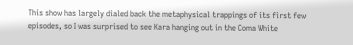This show has largely dialed back the metaphysical trappings of its first few episodes, so I was surprised to see Kara hanging out in the Coma White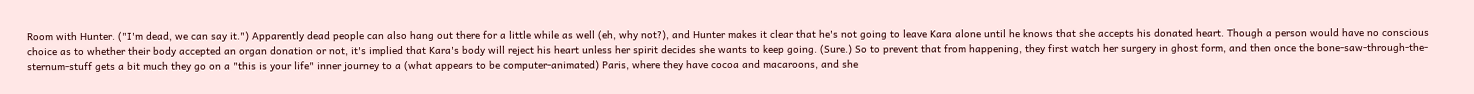Room with Hunter. ("I'm dead, we can say it.") Apparently dead people can also hang out there for a little while as well (eh, why not?), and Hunter makes it clear that he's not going to leave Kara alone until he knows that she accepts his donated heart. Though a person would have no conscious choice as to whether their body accepted an organ donation or not, it's implied that Kara's body will reject his heart unless her spirit decides she wants to keep going. (Sure.) So to prevent that from happening, they first watch her surgery in ghost form, and then once the bone-saw-through-the-sternum-stuff gets a bit much they go on a "this is your life" inner journey to a (what appears to be computer-animated) Paris, where they have cocoa and macaroons, and she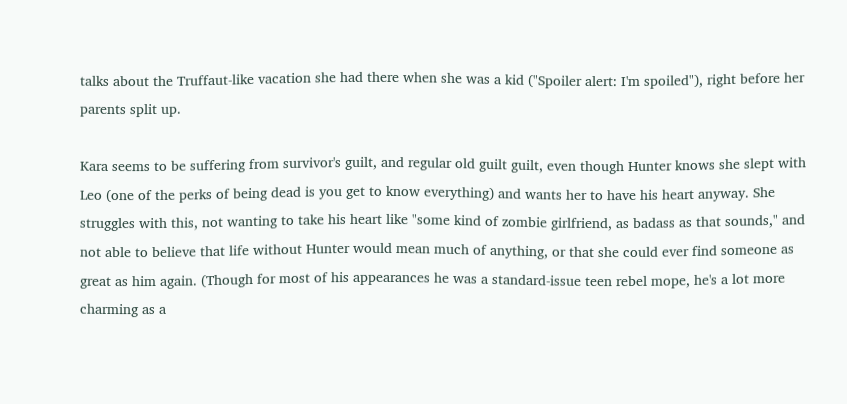talks about the Truffaut-like vacation she had there when she was a kid ("Spoiler alert: I'm spoiled"), right before her parents split up.

Kara seems to be suffering from survivor's guilt, and regular old guilt guilt, even though Hunter knows she slept with Leo (one of the perks of being dead is you get to know everything) and wants her to have his heart anyway. She struggles with this, not wanting to take his heart like "some kind of zombie girlfriend, as badass as that sounds," and not able to believe that life without Hunter would mean much of anything, or that she could ever find someone as great as him again. (Though for most of his appearances he was a standard-issue teen rebel mope, he's a lot more charming as a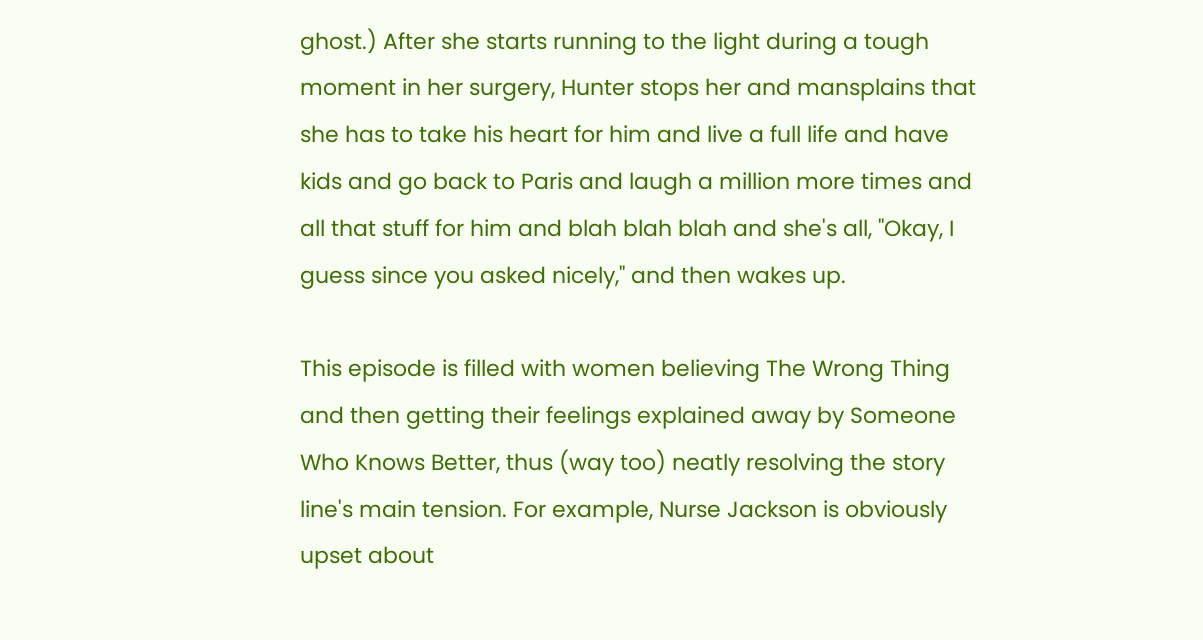ghost.) After she starts running to the light during a tough moment in her surgery, Hunter stops her and mansplains that she has to take his heart for him and live a full life and have kids and go back to Paris and laugh a million more times and all that stuff for him and blah blah blah and she's all, "Okay, I guess since you asked nicely," and then wakes up.

This episode is filled with women believing The Wrong Thing and then getting their feelings explained away by Someone Who Knows Better, thus (way too) neatly resolving the story line's main tension. For example, Nurse Jackson is obviously upset about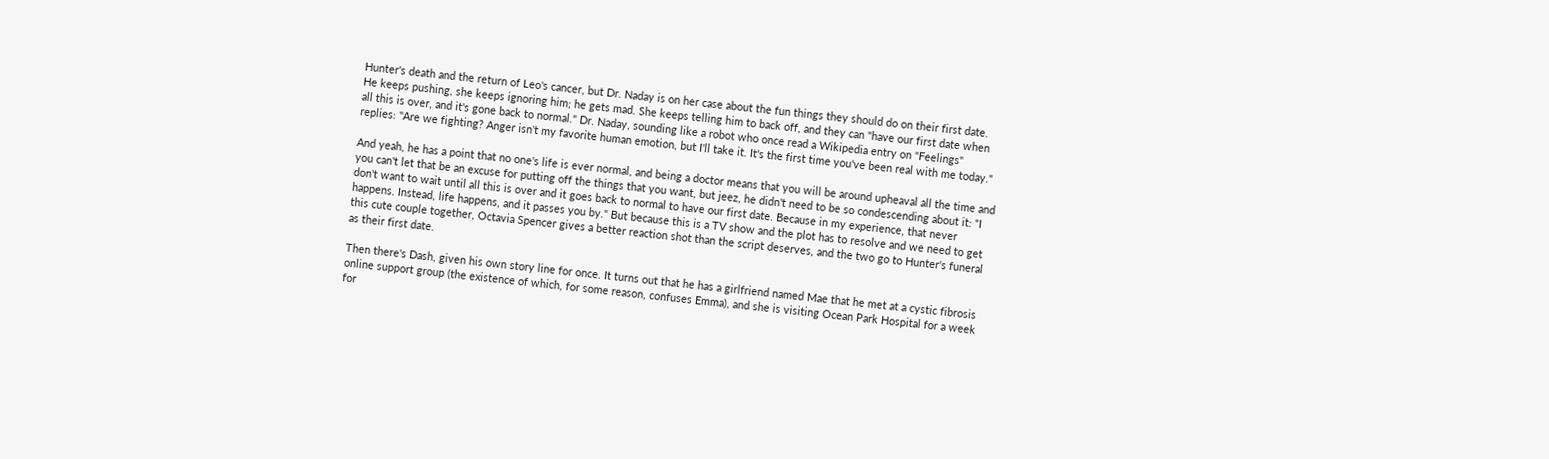Hunter's death and the return of Leo's cancer, but Dr. Naday is on her case about the fun things they should do on their first date. He keeps pushing, she keeps ignoring him; he gets mad. She keeps telling him to back off, and they can "have our first date when all this is over, and it's gone back to normal." Dr. Naday, sounding like a robot who once read a Wikipedia entry on "Feelings" replies: "Are we fighting? Anger isn't my favorite human emotion, but I'll take it. It's the first time you've been real with me today."

And yeah, he has a point that no one's life is ever normal, and being a doctor means that you will be around upheaval all the time and you can't let that be an excuse for putting off the things that you want, but jeez, he didn't need to be so condescending about it: "I don't want to wait until all this is over and it goes back to normal to have our first date. Because in my experience, that never happens. Instead, life happens, and it passes you by." But because this is a TV show and the plot has to resolve and we need to get this cute couple together, Octavia Spencer gives a better reaction shot than the script deserves, and the two go to Hunter's funeral as their first date.

Then there's Dash, given his own story line for once. It turns out that he has a girlfriend named Mae that he met at a cystic fibrosis online support group (the existence of which, for some reason, confuses Emma), and she is visiting Ocean Park Hospital for a week for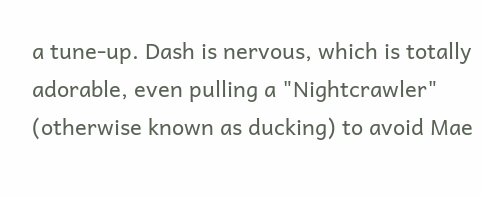a tune-up. Dash is nervous, which is totally adorable, even pulling a "Nightcrawler" (otherwise known as ducking) to avoid Mae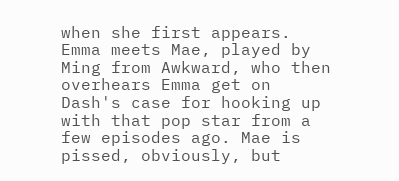when she first appears. Emma meets Mae, played by Ming from Awkward, who then overhears Emma get on Dash's case for hooking up with that pop star from a few episodes ago. Mae is pissed, obviously, but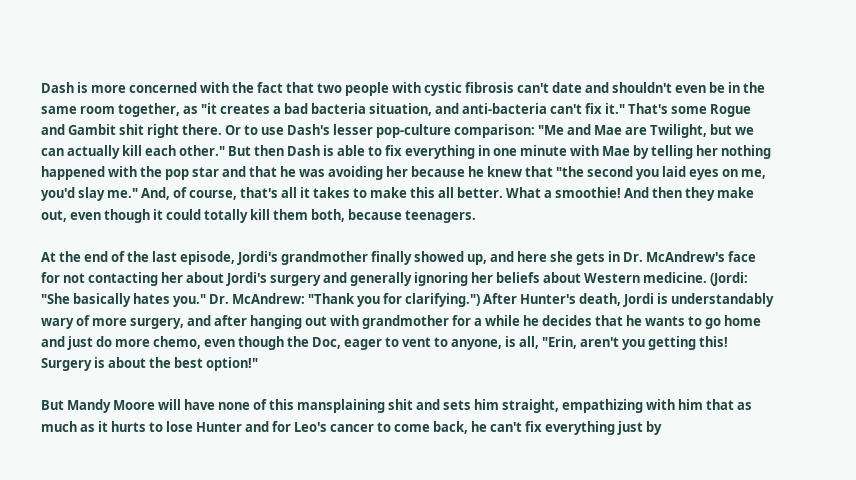Dash is more concerned with the fact that two people with cystic fibrosis can't date and shouldn't even be in the same room together, as "it creates a bad bacteria situation, and anti-bacteria can't fix it." That's some Rogue and Gambit shit right there. Or to use Dash's lesser pop-culture comparison: "Me and Mae are Twilight, but we can actually kill each other." But then Dash is able to fix everything in one minute with Mae by telling her nothing happened with the pop star and that he was avoiding her because he knew that "the second you laid eyes on me, you'd slay me." And, of course, that's all it takes to make this all better. What a smoothie! And then they make out, even though it could totally kill them both, because teenagers.

At the end of the last episode, Jordi's grandmother finally showed up, and here she gets in Dr. McAndrew's face for not contacting her about Jordi's surgery and generally ignoring her beliefs about Western medicine. (Jordi: "She basically hates you." Dr. McAndrew: "Thank you for clarifying.") After Hunter's death, Jordi is understandably wary of more surgery, and after hanging out with grandmother for a while he decides that he wants to go home and just do more chemo, even though the Doc, eager to vent to anyone, is all, "Erin, aren't you getting this! Surgery is about the best option!"

But Mandy Moore will have none of this mansplaining shit and sets him straight, empathizing with him that as much as it hurts to lose Hunter and for Leo's cancer to come back, he can't fix everything just by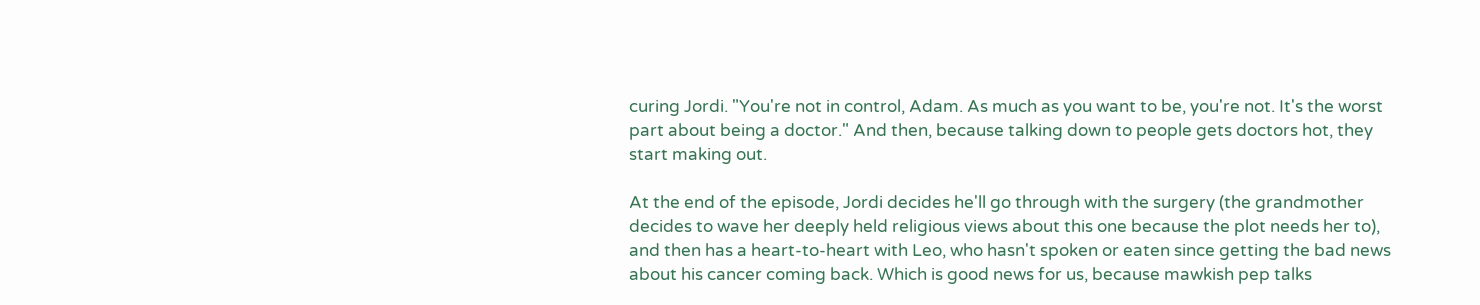curing Jordi. "You're not in control, Adam. As much as you want to be, you're not. It's the worst part about being a doctor." And then, because talking down to people gets doctors hot, they start making out.

At the end of the episode, Jordi decides he'll go through with the surgery (the grandmother decides to wave her deeply held religious views about this one because the plot needs her to), and then has a heart-to-heart with Leo, who hasn't spoken or eaten since getting the bad news about his cancer coming back. Which is good news for us, because mawkish pep talks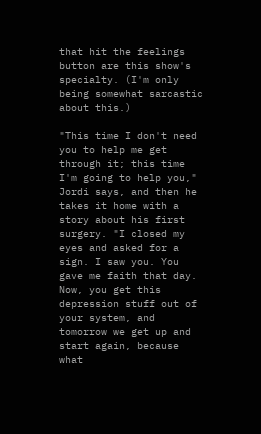that hit the feelings button are this show's specialty. (I'm only being somewhat sarcastic about this.)

"This time I don't need you to help me get through it; this time I'm going to help you," Jordi says, and then he takes it home with a story about his first surgery. "I closed my eyes and asked for a sign. I saw you. You gave me faith that day. Now, you get this depression stuff out of your system, and tomorrow we get up and start again, because what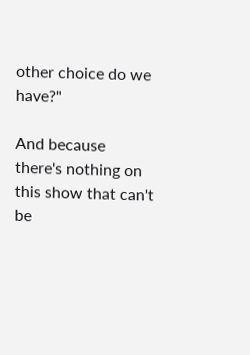other choice do we have?"

And because there's nothing on this show that can't be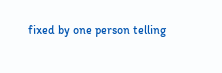fixed by one person telling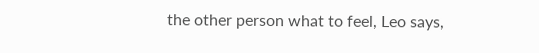the other person what to feel, Leo says,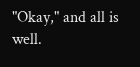"Okay," and all is well.